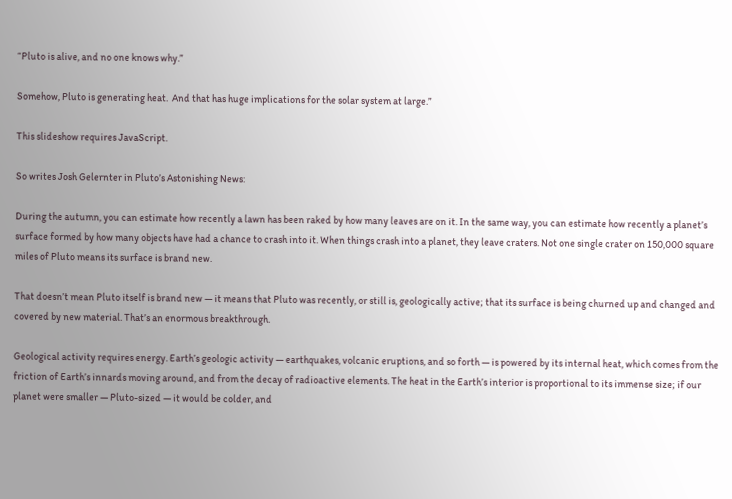“Pluto is alive, and no one knows why.”

Somehow, Pluto is generating heat.  And that has huge implications for the solar system at large.”

This slideshow requires JavaScript.

So writes Josh Gelernter in Pluto’s Astonishing News:

During the autumn, you can estimate how recently a lawn has been raked by how many leaves are on it. In the same way, you can estimate how recently a planet’s surface formed by how many objects have had a chance to crash into it. When things crash into a planet, they leave craters. Not one single crater on 150,000 square miles of Pluto means its surface is brand new.

That doesn’t mean Pluto itself is brand new — it means that Pluto was recently, or still is, geologically active; that its surface is being churned up and changed and covered by new material. That’s an enormous breakthrough.

Geological activity requires energy. Earth’s geologic activity — earthquakes, volcanic eruptions, and so forth — is powered by its internal heat, which comes from the friction of Earth’s innards moving around, and from the decay of radioactive elements. The heat in the Earth’s interior is proportional to its immense size; if our planet were smaller — Pluto-sized — it would be colder, and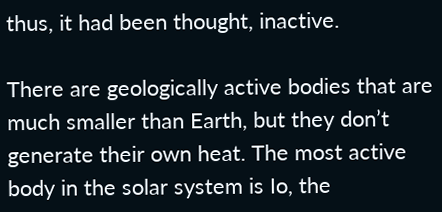thus, it had been thought, inactive.

There are geologically active bodies that are much smaller than Earth, but they don’t generate their own heat. The most active body in the solar system is Io, the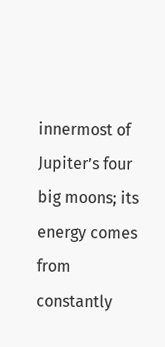innermost of Jupiter’s four big moons; its energy comes from constantly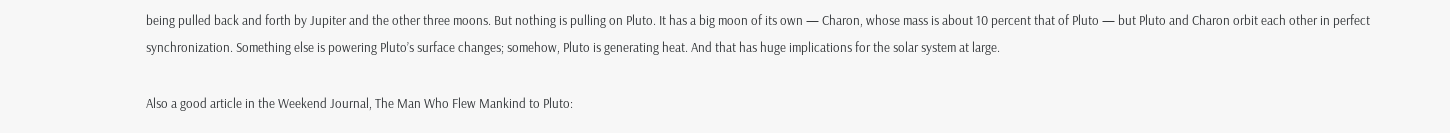being pulled back and forth by Jupiter and the other three moons. But nothing is pulling on Pluto. It has a big moon of its own — Charon, whose mass is about 10 percent that of Pluto — but Pluto and Charon orbit each other in perfect synchronization. Something else is powering Pluto’s surface changes; somehow, Pluto is generating heat. And that has huge implications for the solar system at large.

Also a good article in the Weekend Journal, The Man Who Flew Mankind to Pluto: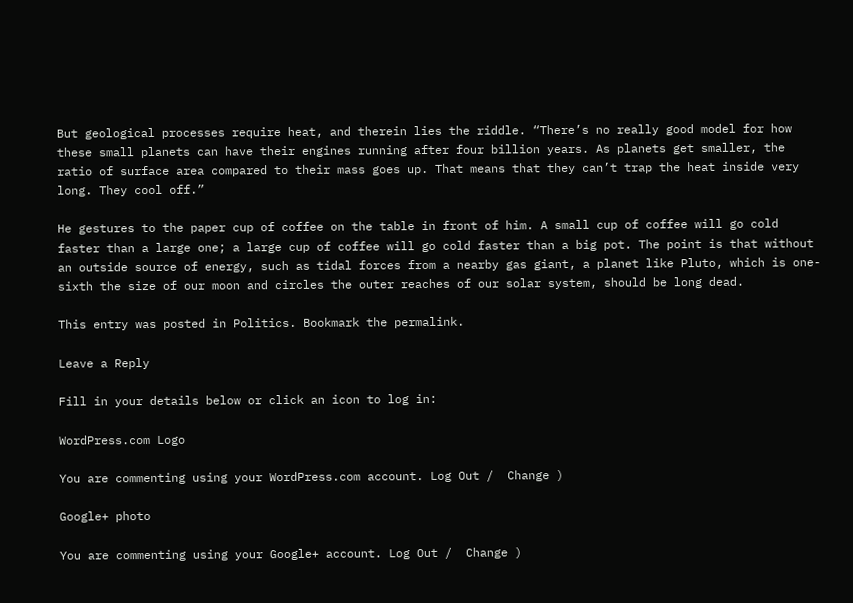But geological processes require heat, and therein lies the riddle. “There’s no really good model for how these small planets can have their engines running after four billion years. As planets get smaller, the ratio of surface area compared to their mass goes up. That means that they can’t trap the heat inside very long. They cool off.”

He gestures to the paper cup of coffee on the table in front of him. A small cup of coffee will go cold faster than a large one; a large cup of coffee will go cold faster than a big pot. The point is that without an outside source of energy, such as tidal forces from a nearby gas giant, a planet like Pluto, which is one-sixth the size of our moon and circles the outer reaches of our solar system, should be long dead.

This entry was posted in Politics. Bookmark the permalink.

Leave a Reply

Fill in your details below or click an icon to log in:

WordPress.com Logo

You are commenting using your WordPress.com account. Log Out /  Change )

Google+ photo

You are commenting using your Google+ account. Log Out /  Change )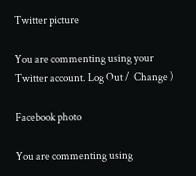Twitter picture

You are commenting using your Twitter account. Log Out /  Change )

Facebook photo

You are commenting using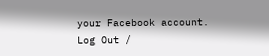your Facebook account. Log Out /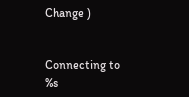Change )


Connecting to %s